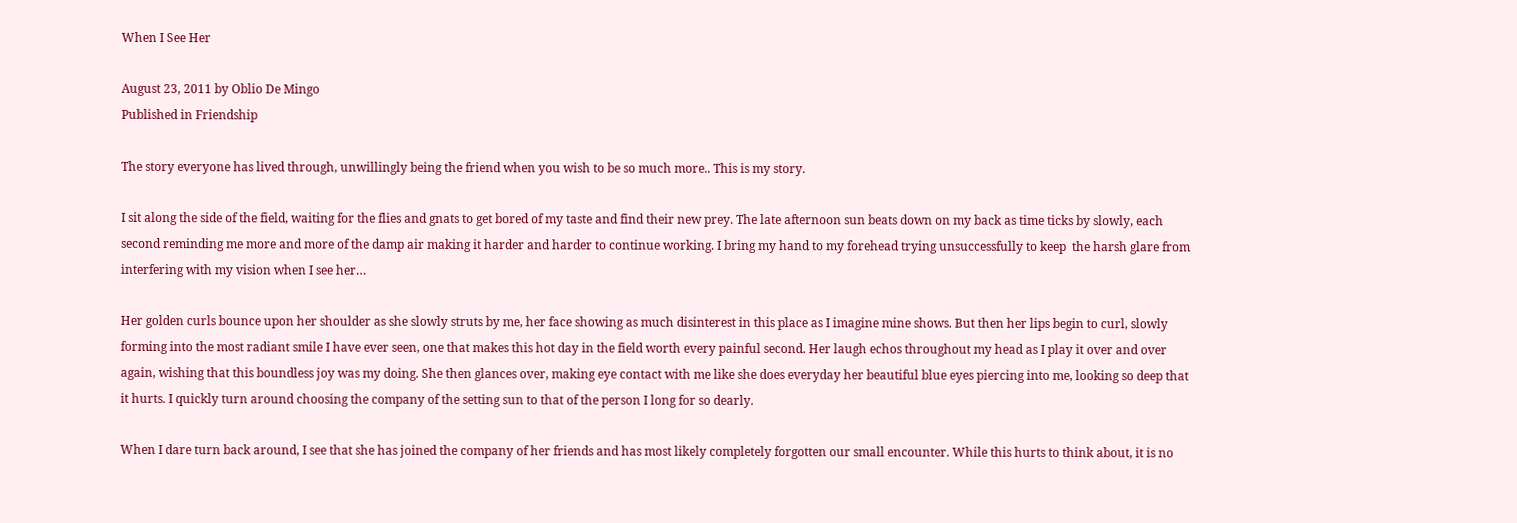When I See Her

August 23, 2011 by Oblio De Mingo
Published in Friendship

The story everyone has lived through, unwillingly being the friend when you wish to be so much more.. This is my story.

I sit along the side of the field, waiting for the flies and gnats to get bored of my taste and find their new prey. The late afternoon sun beats down on my back as time ticks by slowly, each second reminding me more and more of the damp air making it harder and harder to continue working. I bring my hand to my forehead trying unsuccessfully to keep  the harsh glare from interfering with my vision when I see her…

Her golden curls bounce upon her shoulder as she slowly struts by me, her face showing as much disinterest in this place as I imagine mine shows. But then her lips begin to curl, slowly forming into the most radiant smile I have ever seen, one that makes this hot day in the field worth every painful second. Her laugh echos throughout my head as I play it over and over again, wishing that this boundless joy was my doing. She then glances over, making eye contact with me like she does everyday her beautiful blue eyes piercing into me, looking so deep that it hurts. I quickly turn around choosing the company of the setting sun to that of the person I long for so dearly.

When I dare turn back around, I see that she has joined the company of her friends and has most likely completely forgotten our small encounter. While this hurts to think about, it is no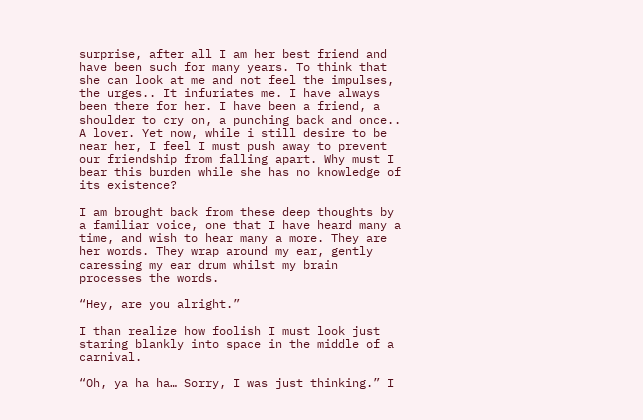surprise, after all I am her best friend and have been such for many years. To think that she can look at me and not feel the impulses, the urges.. It infuriates me. I have always been there for her. I have been a friend, a shoulder to cry on, a punching back and once.. A lover. Yet now, while i still desire to be near her, I feel I must push away to prevent our friendship from falling apart. Why must I bear this burden while she has no knowledge of its existence?

I am brought back from these deep thoughts by a familiar voice, one that I have heard many a time, and wish to hear many a more. They are her words. They wrap around my ear, gently caressing my ear drum whilst my brain processes the words.

“Hey, are you alright.”

I than realize how foolish I must look just staring blankly into space in the middle of a carnival.

“Oh, ya ha ha… Sorry, I was just thinking.” I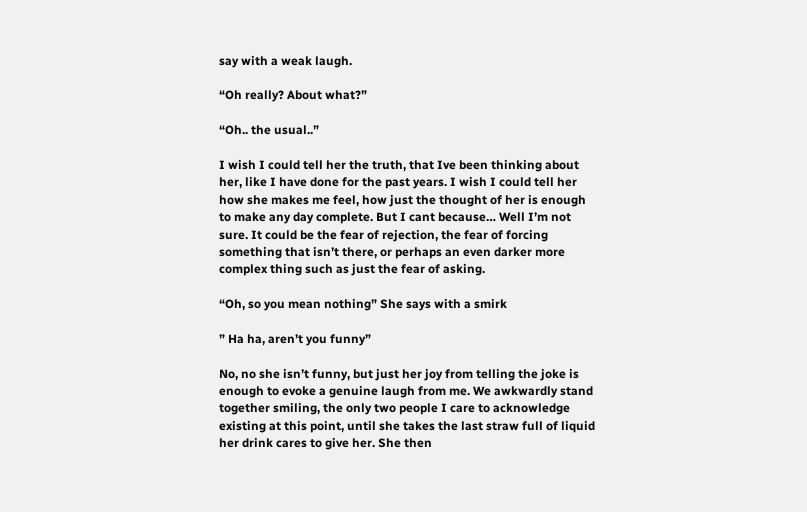say with a weak laugh.

“Oh really? About what?”

“Oh.. the usual..”

I wish I could tell her the truth, that Ive been thinking about her, like I have done for the past years. I wish I could tell her how she makes me feel, how just the thought of her is enough to make any day complete. But I cant because… Well I’m not sure. It could be the fear of rejection, the fear of forcing something that isn’t there, or perhaps an even darker more complex thing such as just the fear of asking.

“Oh, so you mean nothing” She says with a smirk

” Ha ha, aren’t you funny”

No, no she isn’t funny, but just her joy from telling the joke is enough to evoke a genuine laugh from me. We awkwardly stand together smiling, the only two people I care to acknowledge existing at this point, until she takes the last straw full of liquid her drink cares to give her. She then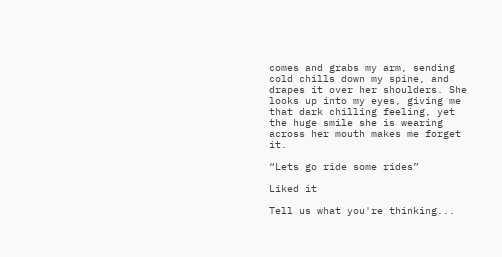comes and grabs my arm, sending cold chills down my spine, and drapes it over her shoulders. She looks up into my eyes, giving me that dark chilling feeling, yet the huge smile she is wearing across her mouth makes me forget it.

“Lets go ride some rides”

Liked it

Tell us what you're thinking...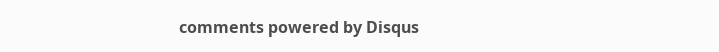comments powered by Disqus